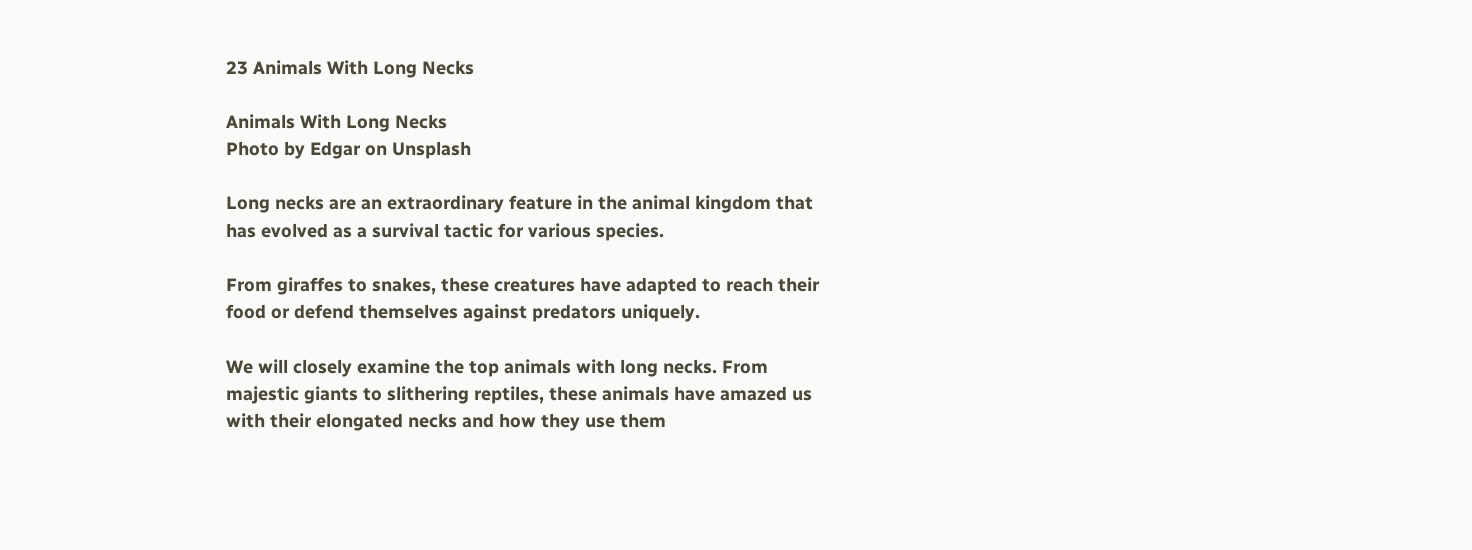23 Animals With Long Necks

Animals With Long Necks
Photo by Edgar on Unsplash

Long necks are an extraordinary feature in the animal kingdom that has evolved as a survival tactic for various species.

From giraffes to snakes, these creatures have adapted to reach their food or defend themselves against predators uniquely.

We will closely examine the top animals with long necks. From majestic giants to slithering reptiles, these animals have amazed us with their elongated necks and how they use them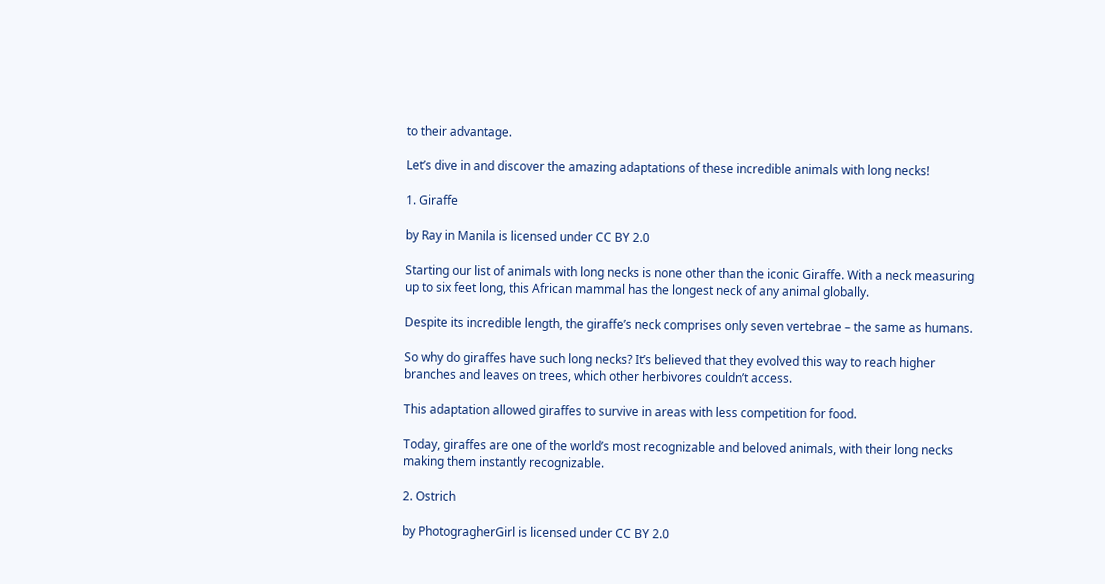to their advantage.

Let’s dive in and discover the amazing adaptations of these incredible animals with long necks!

1. Giraffe

by Ray in Manila is licensed under CC BY 2.0

Starting our list of animals with long necks is none other than the iconic Giraffe. With a neck measuring up to six feet long, this African mammal has the longest neck of any animal globally.

Despite its incredible length, the giraffe’s neck comprises only seven vertebrae – the same as humans.

So why do giraffes have such long necks? It’s believed that they evolved this way to reach higher branches and leaves on trees, which other herbivores couldn’t access.

This adaptation allowed giraffes to survive in areas with less competition for food.

Today, giraffes are one of the world’s most recognizable and beloved animals, with their long necks making them instantly recognizable.

2. Ostrich

by PhotogragherGirl is licensed under CC BY 2.0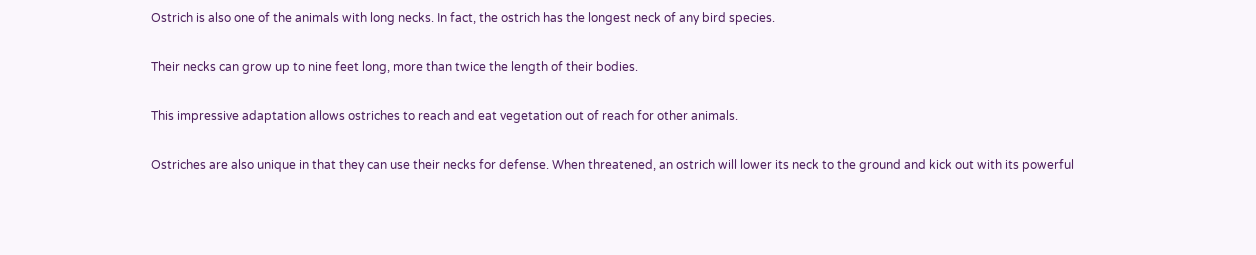Ostrich is also one of the animals with long necks. In fact, the ostrich has the longest neck of any bird species.

Their necks can grow up to nine feet long, more than twice the length of their bodies.

This impressive adaptation allows ostriches to reach and eat vegetation out of reach for other animals.

Ostriches are also unique in that they can use their necks for defense. When threatened, an ostrich will lower its neck to the ground and kick out with its powerful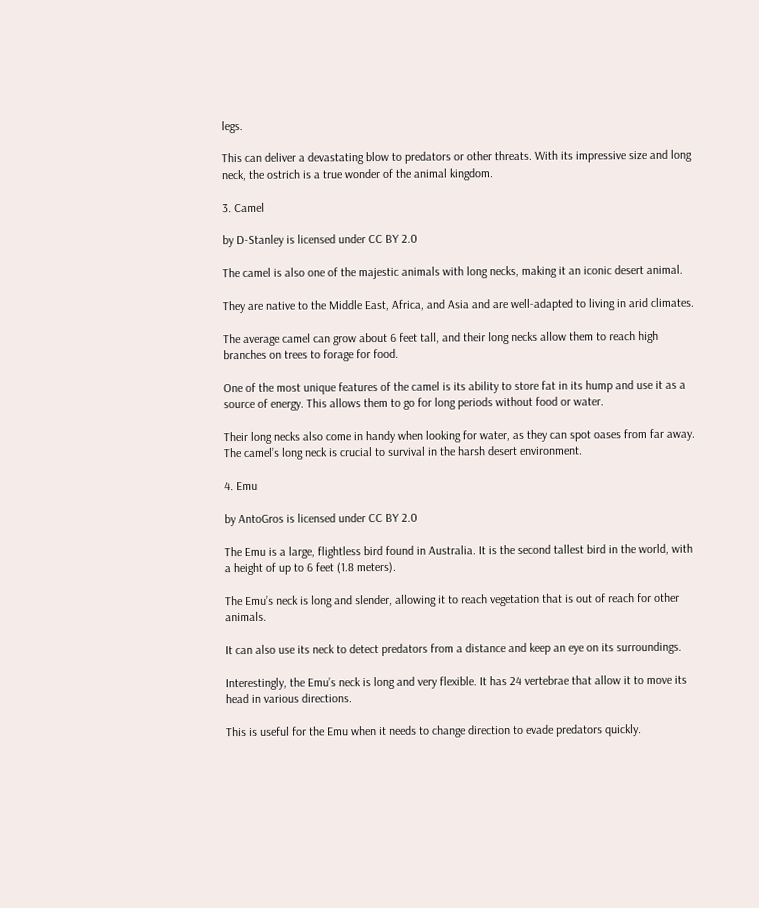legs.

This can deliver a devastating blow to predators or other threats. With its impressive size and long neck, the ostrich is a true wonder of the animal kingdom.

3. Camel

by D-Stanley is licensed under CC BY 2.0

The camel is also one of the majestic animals with long necks, making it an iconic desert animal.

They are native to the Middle East, Africa, and Asia and are well-adapted to living in arid climates.

The average camel can grow about 6 feet tall, and their long necks allow them to reach high branches on trees to forage for food.

One of the most unique features of the camel is its ability to store fat in its hump and use it as a source of energy. This allows them to go for long periods without food or water.

Their long necks also come in handy when looking for water, as they can spot oases from far away. The camel’s long neck is crucial to survival in the harsh desert environment.

4. Emu

by AntoGros is licensed under CC BY 2.0

The Emu is a large, flightless bird found in Australia. It is the second tallest bird in the world, with a height of up to 6 feet (1.8 meters).

The Emu’s neck is long and slender, allowing it to reach vegetation that is out of reach for other animals.

It can also use its neck to detect predators from a distance and keep an eye on its surroundings.

Interestingly, the Emu’s neck is long and very flexible. It has 24 vertebrae that allow it to move its head in various directions.

This is useful for the Emu when it needs to change direction to evade predators quickly.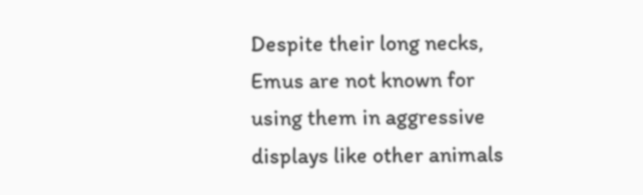Despite their long necks, Emus are not known for using them in aggressive displays like other animals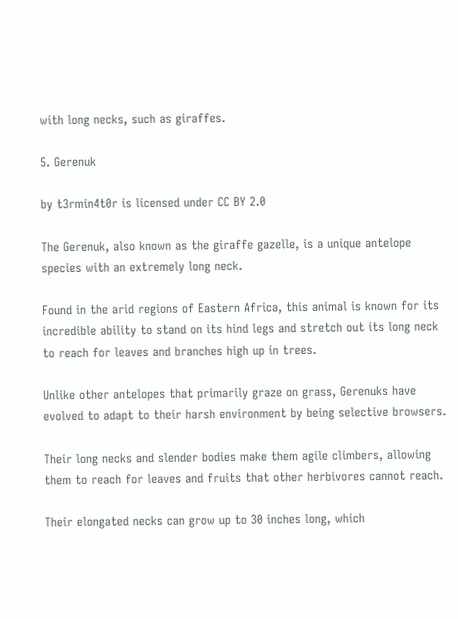with long necks, such as giraffes.

5. Gerenuk

by t3rmin4t0r is licensed under CC BY 2.0

The Gerenuk, also known as the giraffe gazelle, is a unique antelope species with an extremely long neck.

Found in the arid regions of Eastern Africa, this animal is known for its incredible ability to stand on its hind legs and stretch out its long neck to reach for leaves and branches high up in trees.

Unlike other antelopes that primarily graze on grass, Gerenuks have evolved to adapt to their harsh environment by being selective browsers.

Their long necks and slender bodies make them agile climbers, allowing them to reach for leaves and fruits that other herbivores cannot reach.

Their elongated necks can grow up to 30 inches long, which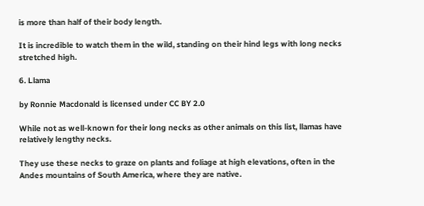is more than half of their body length.

It is incredible to watch them in the wild, standing on their hind legs with long necks stretched high.

6. Llama

by Ronnie Macdonald is licensed under CC BY 2.0

While not as well-known for their long necks as other animals on this list, llamas have relatively lengthy necks.

They use these necks to graze on plants and foliage at high elevations, often in the Andes mountains of South America, where they are native.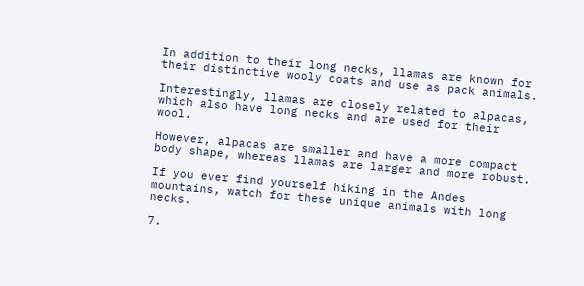In addition to their long necks, llamas are known for their distinctive wooly coats and use as pack animals.

Interestingly, llamas are closely related to alpacas, which also have long necks and are used for their wool.

However, alpacas are smaller and have a more compact body shape, whereas llamas are larger and more robust.

If you ever find yourself hiking in the Andes mountains, watch for these unique animals with long necks.

7.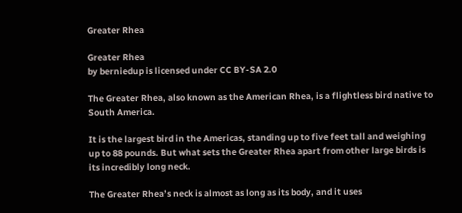Greater Rhea

Greater Rhea
by berniedup is licensed under CC BY-SA 2.0

The Greater Rhea, also known as the American Rhea, is a flightless bird native to South America.

It is the largest bird in the Americas, standing up to five feet tall and weighing up to 88 pounds. But what sets the Greater Rhea apart from other large birds is its incredibly long neck.

The Greater Rhea’s neck is almost as long as its body, and it uses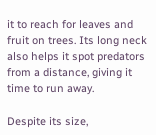it to reach for leaves and fruit on trees. Its long neck also helps it spot predators from a distance, giving it time to run away.

Despite its size,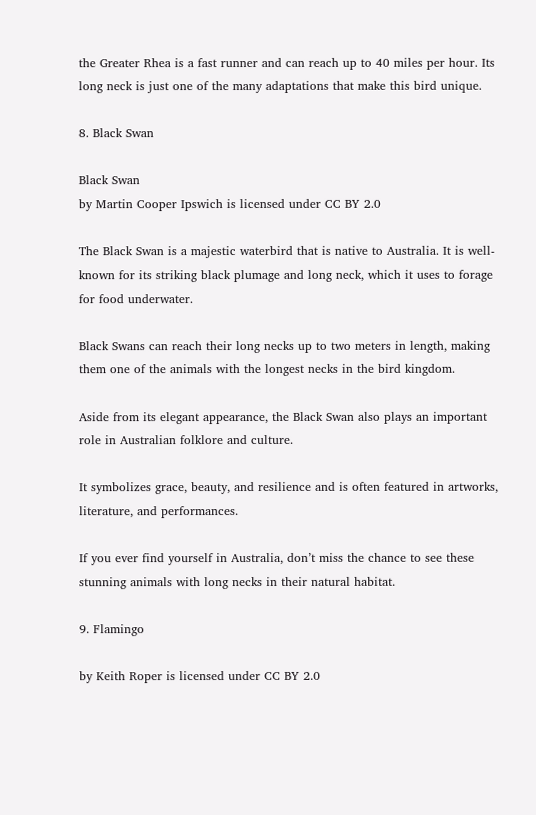the Greater Rhea is a fast runner and can reach up to 40 miles per hour. Its long neck is just one of the many adaptations that make this bird unique.

8. Black Swan

Black Swan
by Martin Cooper Ipswich is licensed under CC BY 2.0

The Black Swan is a majestic waterbird that is native to Australia. It is well-known for its striking black plumage and long neck, which it uses to forage for food underwater.

Black Swans can reach their long necks up to two meters in length, making them one of the animals with the longest necks in the bird kingdom.

Aside from its elegant appearance, the Black Swan also plays an important role in Australian folklore and culture.

It symbolizes grace, beauty, and resilience and is often featured in artworks, literature, and performances.

If you ever find yourself in Australia, don’t miss the chance to see these stunning animals with long necks in their natural habitat.

9. Flamingo

by Keith Roper is licensed under CC BY 2.0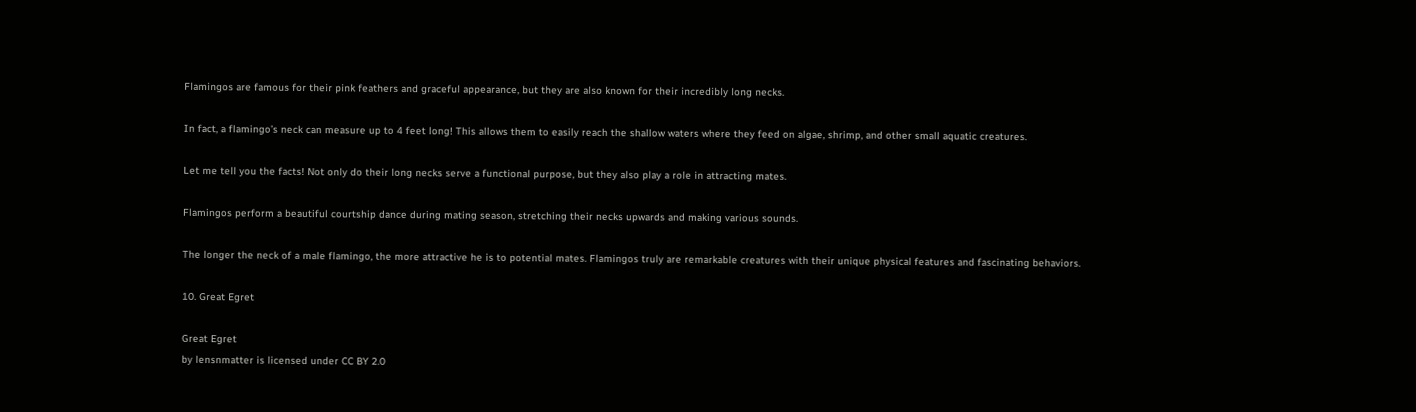Flamingos are famous for their pink feathers and graceful appearance, but they are also known for their incredibly long necks.

In fact, a flamingo’s neck can measure up to 4 feet long! This allows them to easily reach the shallow waters where they feed on algae, shrimp, and other small aquatic creatures.

Let me tell you the facts! Not only do their long necks serve a functional purpose, but they also play a role in attracting mates.

Flamingos perform a beautiful courtship dance during mating season, stretching their necks upwards and making various sounds.

The longer the neck of a male flamingo, the more attractive he is to potential mates. Flamingos truly are remarkable creatures with their unique physical features and fascinating behaviors.

10. Great Egret

Great Egret
by lensnmatter is licensed under CC BY 2.0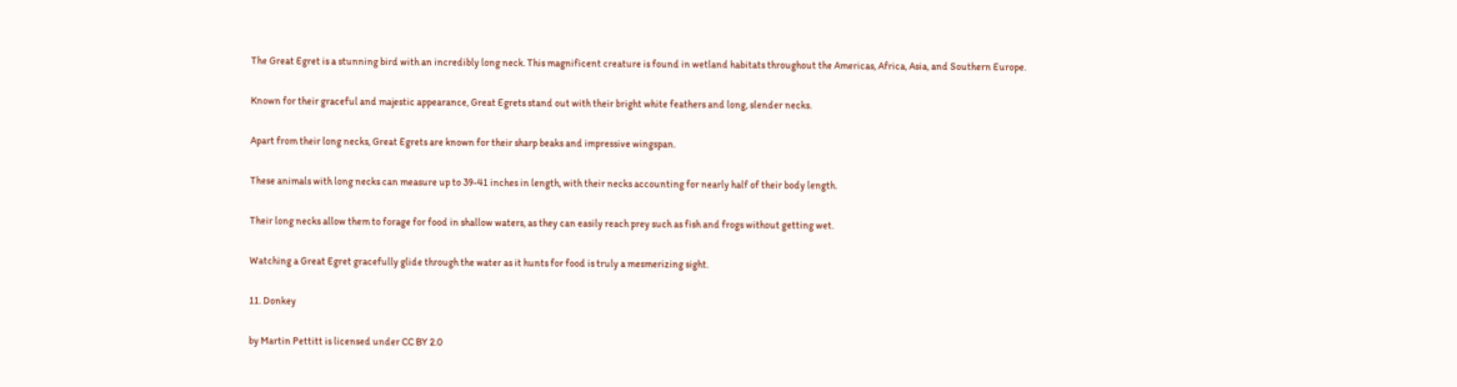The Great Egret is a stunning bird with an incredibly long neck. This magnificent creature is found in wetland habitats throughout the Americas, Africa, Asia, and Southern Europe.

Known for their graceful and majestic appearance, Great Egrets stand out with their bright white feathers and long, slender necks.

Apart from their long necks, Great Egrets are known for their sharp beaks and impressive wingspan.

These animals with long necks can measure up to 39-41 inches in length, with their necks accounting for nearly half of their body length.

Their long necks allow them to forage for food in shallow waters, as they can easily reach prey such as fish and frogs without getting wet.

Watching a Great Egret gracefully glide through the water as it hunts for food is truly a mesmerizing sight.

11. Donkey

by Martin Pettitt is licensed under CC BY 2.0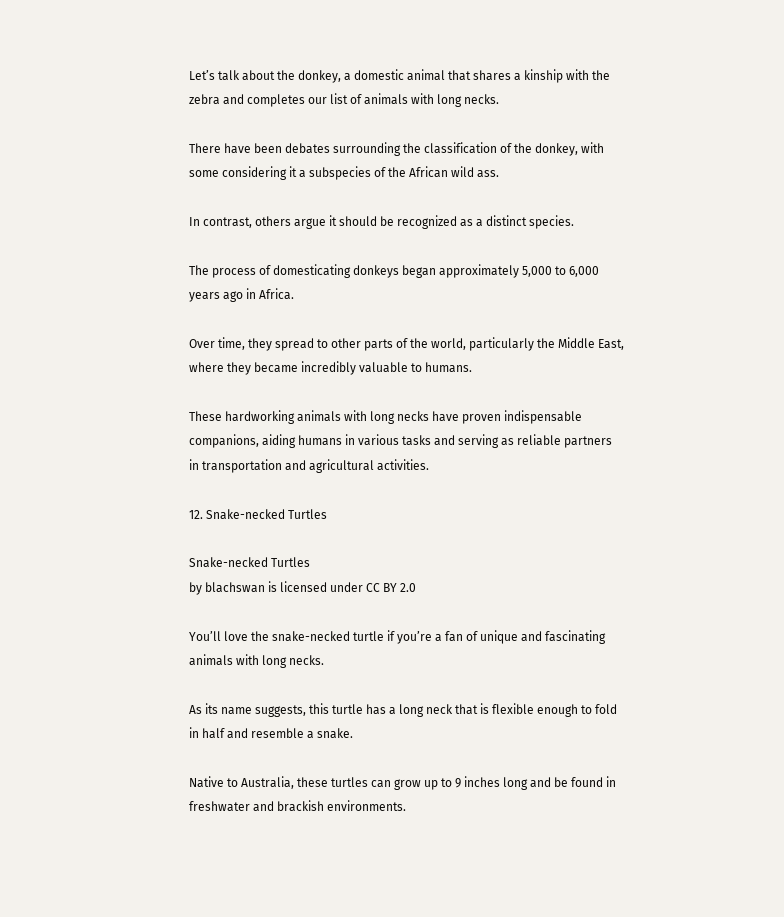Let’s talk about the donkey, a domestic animal that shares a kinship with the zebra and completes our list of animals with long necks.

There have been debates surrounding the classification of the donkey, with some considering it a subspecies of the African wild ass.

In contrast, others argue it should be recognized as a distinct species.

The process of domesticating donkeys began approximately 5,000 to 6,000 years ago in Africa.

Over time, they spread to other parts of the world, particularly the Middle East, where they became incredibly valuable to humans.

These hardworking animals with long necks have proven indispensable companions, aiding humans in various tasks and serving as reliable partners in transportation and agricultural activities.

12. Snake-necked Turtles

Snake-necked Turtles
by blachswan is licensed under CC BY 2.0

You’ll love the snake-necked turtle if you’re a fan of unique and fascinating animals with long necks.

As its name suggests, this turtle has a long neck that is flexible enough to fold in half and resemble a snake.

Native to Australia, these turtles can grow up to 9 inches long and be found in freshwater and brackish environments.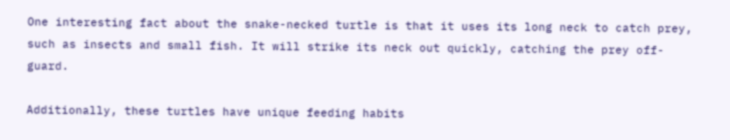One interesting fact about the snake-necked turtle is that it uses its long neck to catch prey, such as insects and small fish. It will strike its neck out quickly, catching the prey off-guard.

Additionally, these turtles have unique feeding habits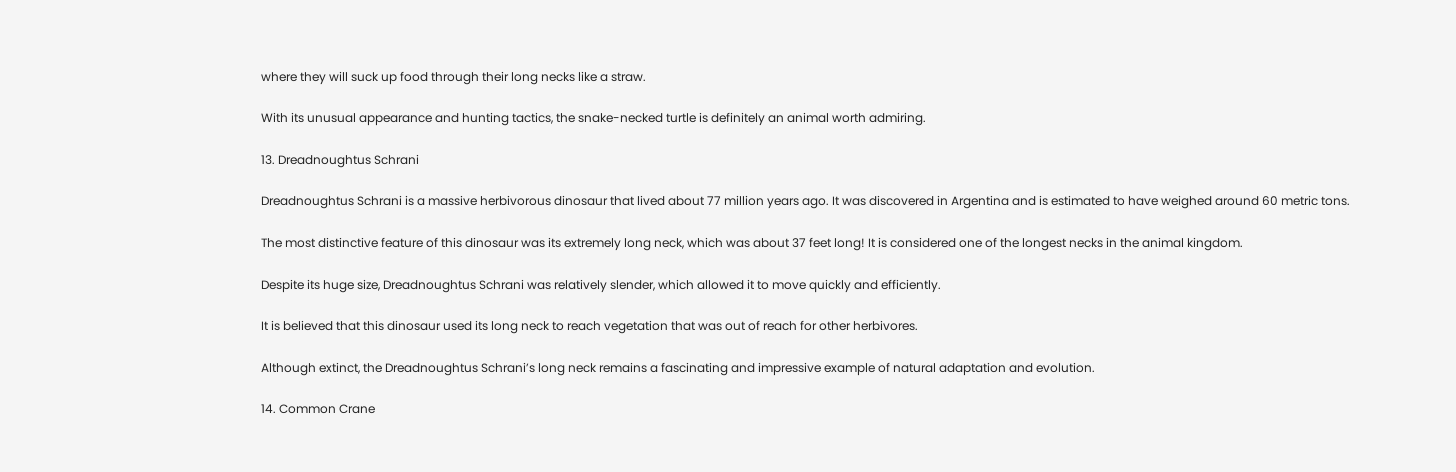where they will suck up food through their long necks like a straw.

With its unusual appearance and hunting tactics, the snake-necked turtle is definitely an animal worth admiring.

13. Dreadnoughtus Schrani

Dreadnoughtus Schrani is a massive herbivorous dinosaur that lived about 77 million years ago. It was discovered in Argentina and is estimated to have weighed around 60 metric tons.

The most distinctive feature of this dinosaur was its extremely long neck, which was about 37 feet long! It is considered one of the longest necks in the animal kingdom.

Despite its huge size, Dreadnoughtus Schrani was relatively slender, which allowed it to move quickly and efficiently.

It is believed that this dinosaur used its long neck to reach vegetation that was out of reach for other herbivores.

Although extinct, the Dreadnoughtus Schrani’s long neck remains a fascinating and impressive example of natural adaptation and evolution.

14. Common Crane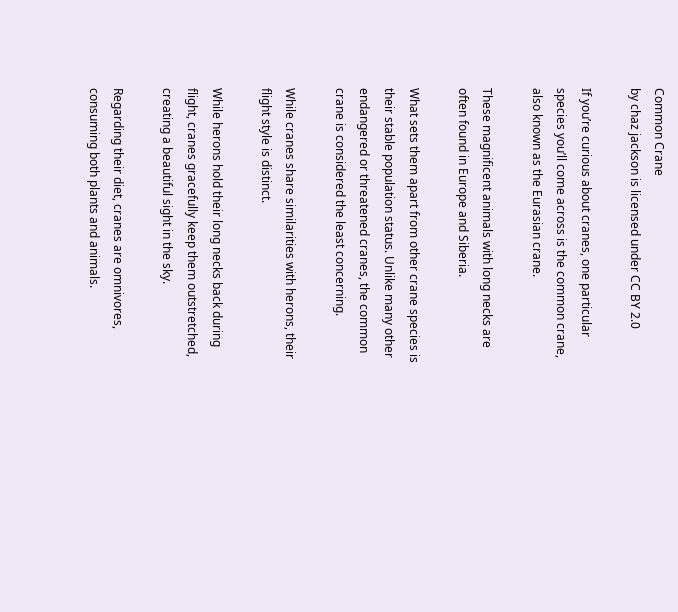Common Crane
by chaz jackson is licensed under CC BY 2.0

If you’re curious about cranes, one particular species you’ll come across is the common crane, also known as the Eurasian crane.

These magnificent animals with long necks are often found in Europe and Siberia.

What sets them apart from other crane species is their stable population status. Unlike many other endangered or threatened cranes, the common crane is considered the least concerning.

While cranes share similarities with herons, their flight style is distinct.

While herons hold their long necks back during flight, cranes gracefully keep them outstretched, creating a beautiful sight in the sky.

Regarding their diet, cranes are omnivores, consuming both plants and animals.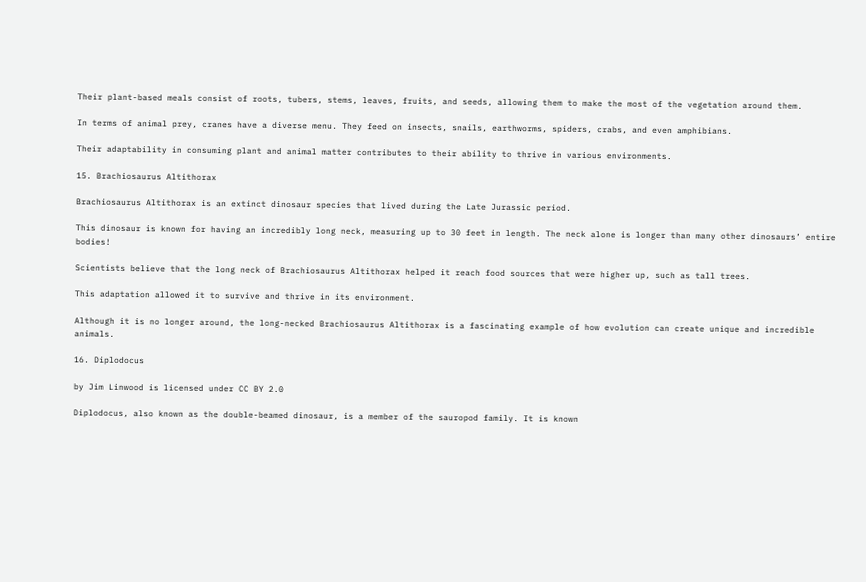Their plant-based meals consist of roots, tubers, stems, leaves, fruits, and seeds, allowing them to make the most of the vegetation around them.

In terms of animal prey, cranes have a diverse menu. They feed on insects, snails, earthworms, spiders, crabs, and even amphibians.

Their adaptability in consuming plant and animal matter contributes to their ability to thrive in various environments.

15. Brachiosaurus Altithorax

Brachiosaurus Altithorax is an extinct dinosaur species that lived during the Late Jurassic period.

This dinosaur is known for having an incredibly long neck, measuring up to 30 feet in length. The neck alone is longer than many other dinosaurs’ entire bodies!

Scientists believe that the long neck of Brachiosaurus Altithorax helped it reach food sources that were higher up, such as tall trees.

This adaptation allowed it to survive and thrive in its environment.

Although it is no longer around, the long-necked Brachiosaurus Altithorax is a fascinating example of how evolution can create unique and incredible animals.

16. Diplodocus

by Jim Linwood is licensed under CC BY 2.0

Diplodocus, also known as the double-beamed dinosaur, is a member of the sauropod family. It is known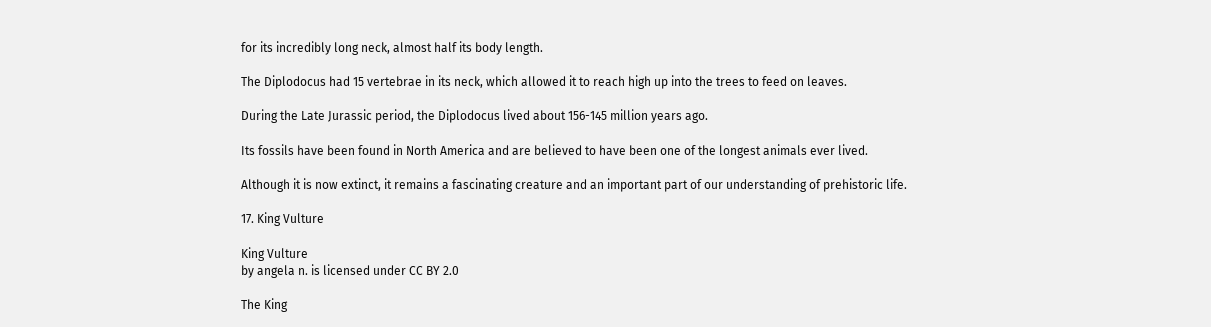for its incredibly long neck, almost half its body length.

The Diplodocus had 15 vertebrae in its neck, which allowed it to reach high up into the trees to feed on leaves.

During the Late Jurassic period, the Diplodocus lived about 156-145 million years ago.

Its fossils have been found in North America and are believed to have been one of the longest animals ever lived.

Although it is now extinct, it remains a fascinating creature and an important part of our understanding of prehistoric life.

17. King Vulture

King Vulture
by angela n. is licensed under CC BY 2.0

The King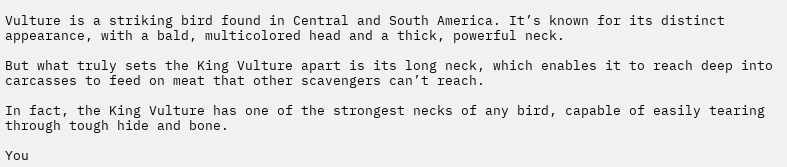Vulture is a striking bird found in Central and South America. It’s known for its distinct appearance, with a bald, multicolored head and a thick, powerful neck.

But what truly sets the King Vulture apart is its long neck, which enables it to reach deep into carcasses to feed on meat that other scavengers can’t reach.

In fact, the King Vulture has one of the strongest necks of any bird, capable of easily tearing through tough hide and bone.

You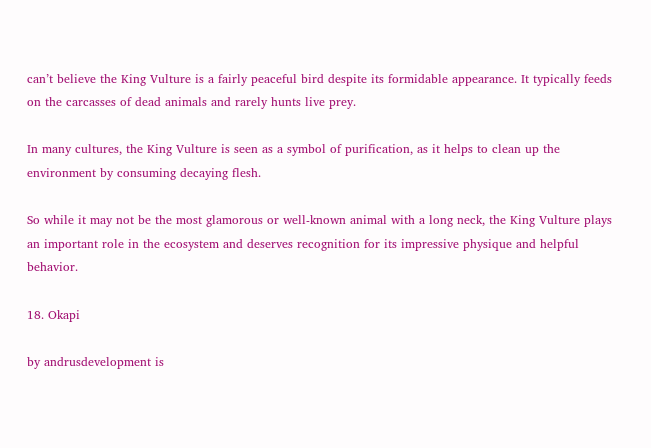can’t believe the King Vulture is a fairly peaceful bird despite its formidable appearance. It typically feeds on the carcasses of dead animals and rarely hunts live prey.

In many cultures, the King Vulture is seen as a symbol of purification, as it helps to clean up the environment by consuming decaying flesh.

So while it may not be the most glamorous or well-known animal with a long neck, the King Vulture plays an important role in the ecosystem and deserves recognition for its impressive physique and helpful behavior.

18. Okapi

by andrusdevelopment is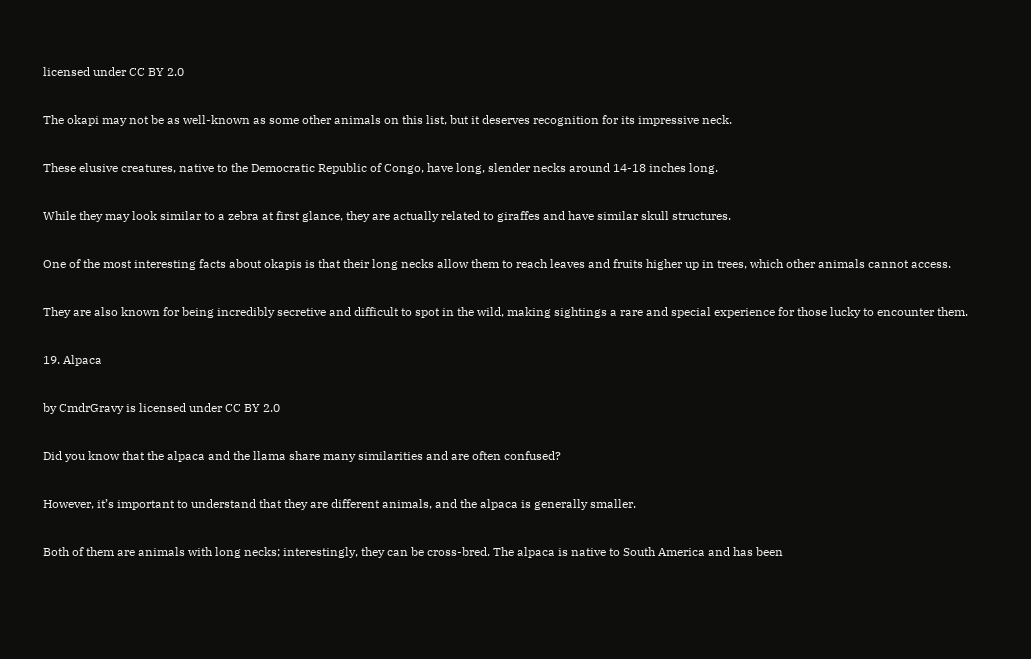licensed under CC BY 2.0

The okapi may not be as well-known as some other animals on this list, but it deserves recognition for its impressive neck.

These elusive creatures, native to the Democratic Republic of Congo, have long, slender necks around 14-18 inches long.

While they may look similar to a zebra at first glance, they are actually related to giraffes and have similar skull structures.

One of the most interesting facts about okapis is that their long necks allow them to reach leaves and fruits higher up in trees, which other animals cannot access.

They are also known for being incredibly secretive and difficult to spot in the wild, making sightings a rare and special experience for those lucky to encounter them.

19. Alpaca

by CmdrGravy is licensed under CC BY 2.0

Did you know that the alpaca and the llama share many similarities and are often confused?

However, it’s important to understand that they are different animals, and the alpaca is generally smaller.

Both of them are animals with long necks; interestingly, they can be cross-bred. The alpaca is native to South America and has been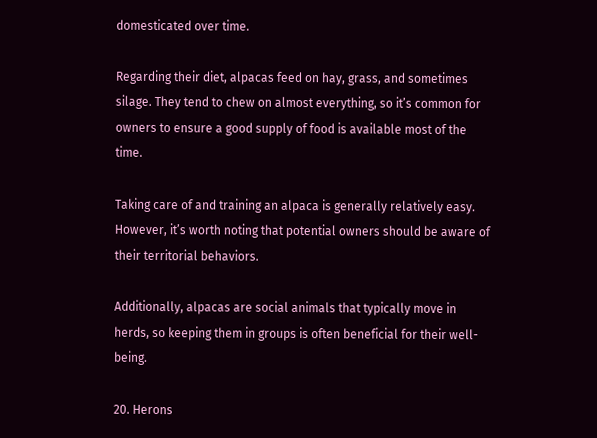domesticated over time.

Regarding their diet, alpacas feed on hay, grass, and sometimes silage. They tend to chew on almost everything, so it’s common for owners to ensure a good supply of food is available most of the time.

Taking care of and training an alpaca is generally relatively easy. However, it’s worth noting that potential owners should be aware of their territorial behaviors.

Additionally, alpacas are social animals that typically move in herds, so keeping them in groups is often beneficial for their well-being.

20. Herons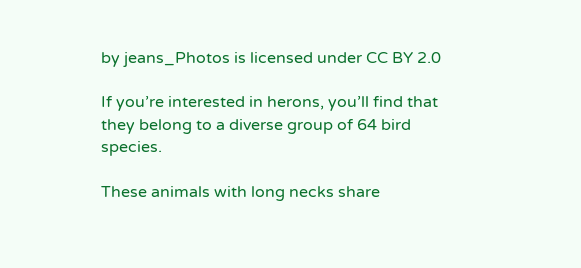by jeans_Photos is licensed under CC BY 2.0

If you’re interested in herons, you’ll find that they belong to a diverse group of 64 bird species.

These animals with long necks share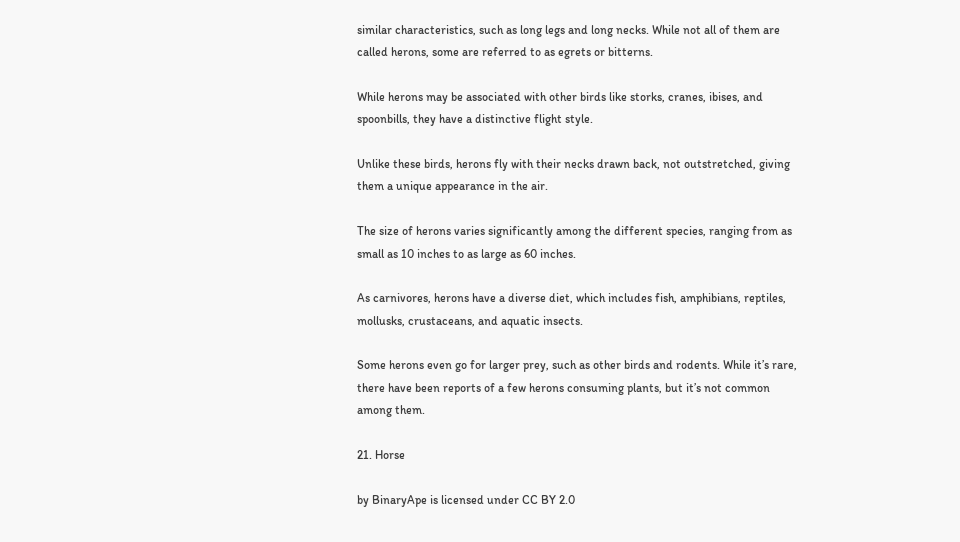similar characteristics, such as long legs and long necks. While not all of them are called herons, some are referred to as egrets or bitterns.

While herons may be associated with other birds like storks, cranes, ibises, and spoonbills, they have a distinctive flight style.

Unlike these birds, herons fly with their necks drawn back, not outstretched, giving them a unique appearance in the air.

The size of herons varies significantly among the different species, ranging from as small as 10 inches to as large as 60 inches.

As carnivores, herons have a diverse diet, which includes fish, amphibians, reptiles, mollusks, crustaceans, and aquatic insects.

Some herons even go for larger prey, such as other birds and rodents. While it’s rare, there have been reports of a few herons consuming plants, but it’s not common among them.

21. Horse

by BinaryApe is licensed under CC BY 2.0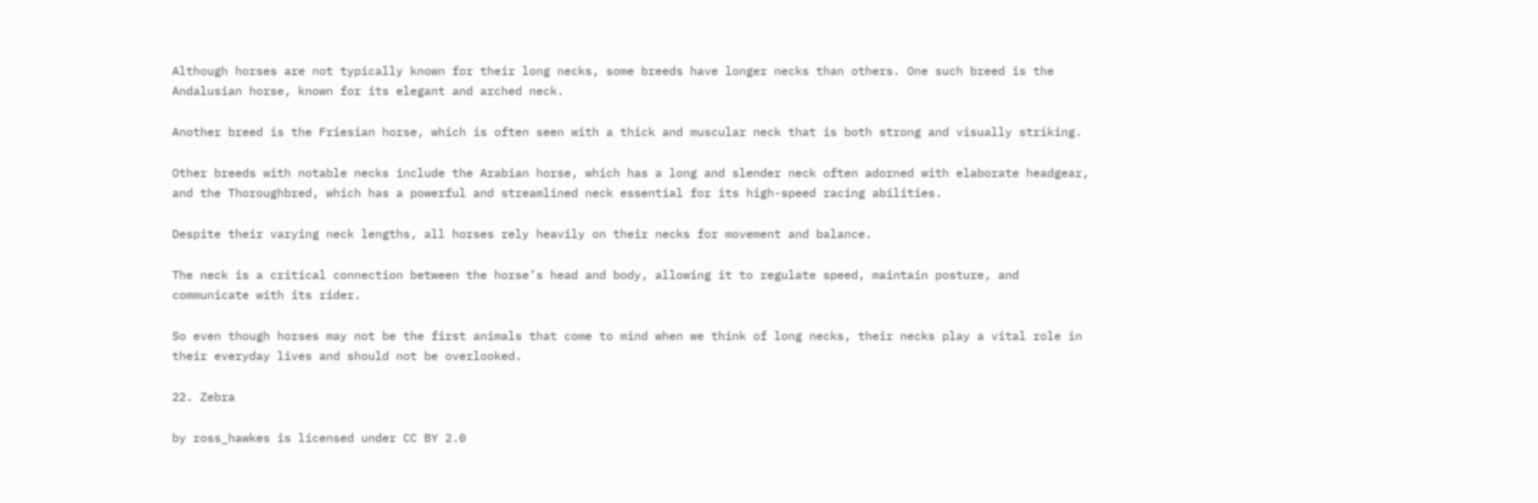Although horses are not typically known for their long necks, some breeds have longer necks than others. One such breed is the Andalusian horse, known for its elegant and arched neck.

Another breed is the Friesian horse, which is often seen with a thick and muscular neck that is both strong and visually striking.

Other breeds with notable necks include the Arabian horse, which has a long and slender neck often adorned with elaborate headgear, and the Thoroughbred, which has a powerful and streamlined neck essential for its high-speed racing abilities.

Despite their varying neck lengths, all horses rely heavily on their necks for movement and balance.

The neck is a critical connection between the horse’s head and body, allowing it to regulate speed, maintain posture, and communicate with its rider.

So even though horses may not be the first animals that come to mind when we think of long necks, their necks play a vital role in their everyday lives and should not be overlooked.

22. Zebra

by ross_hawkes is licensed under CC BY 2.0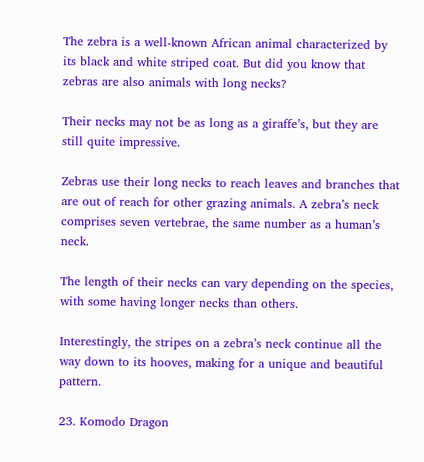The zebra is a well-known African animal characterized by its black and white striped coat. But did you know that zebras are also animals with long necks?

Their necks may not be as long as a giraffe’s, but they are still quite impressive.

Zebras use their long necks to reach leaves and branches that are out of reach for other grazing animals. A zebra’s neck comprises seven vertebrae, the same number as a human’s neck.

The length of their necks can vary depending on the species, with some having longer necks than others.

Interestingly, the stripes on a zebra’s neck continue all the way down to its hooves, making for a unique and beautiful pattern.

23. Komodo Dragon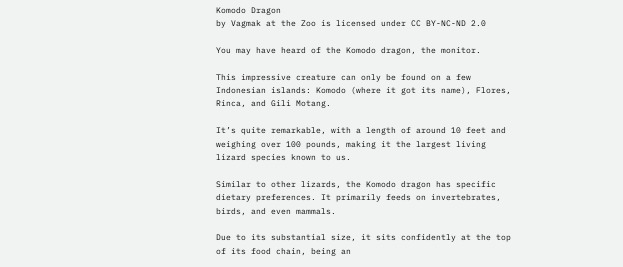Komodo Dragon
by Vagmak at the Zoo is licensed under CC BY-NC-ND 2.0

You may have heard of the Komodo dragon, the monitor.

This impressive creature can only be found on a few Indonesian islands: Komodo (where it got its name), Flores, Rinca, and Gili Motang.

It’s quite remarkable, with a length of around 10 feet and weighing over 100 pounds, making it the largest living lizard species known to us.

Similar to other lizards, the Komodo dragon has specific dietary preferences. It primarily feeds on invertebrates, birds, and even mammals.

Due to its substantial size, it sits confidently at the top of its food chain, being an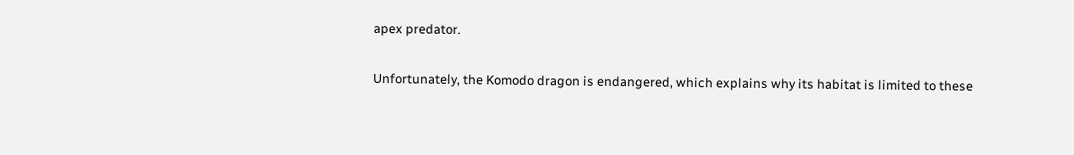apex predator.

Unfortunately, the Komodo dragon is endangered, which explains why its habitat is limited to these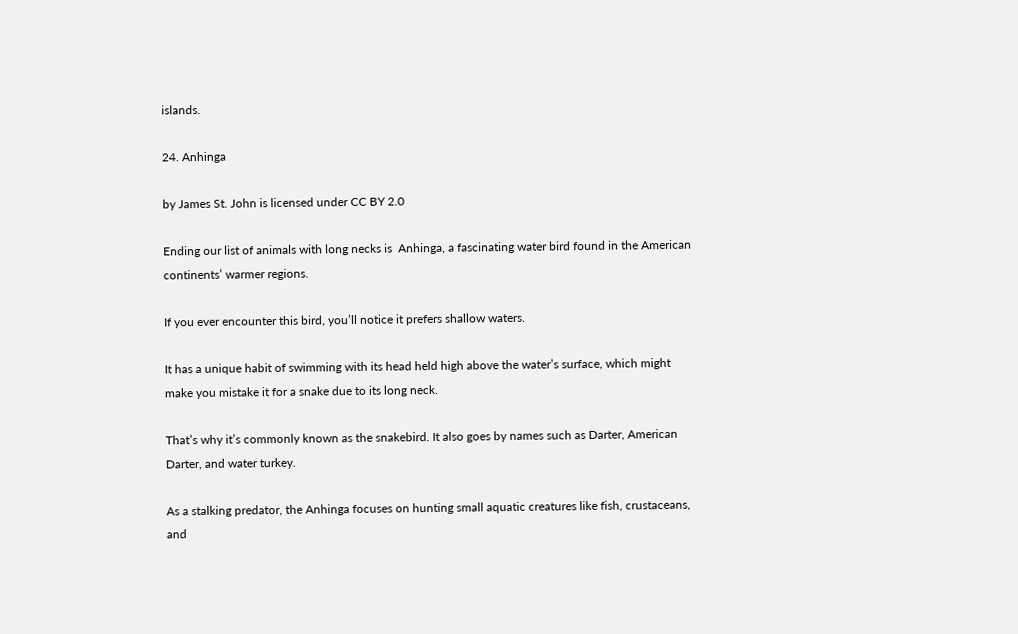islands.

24. Anhinga

by James St. John is licensed under CC BY 2.0

Ending our list of animals with long necks is  Anhinga, a fascinating water bird found in the American continents’ warmer regions.

If you ever encounter this bird, you’ll notice it prefers shallow waters.

It has a unique habit of swimming with its head held high above the water’s surface, which might make you mistake it for a snake due to its long neck.

That’s why it’s commonly known as the snakebird. It also goes by names such as Darter, American Darter, and water turkey.

As a stalking predator, the Anhinga focuses on hunting small aquatic creatures like fish, crustaceans, and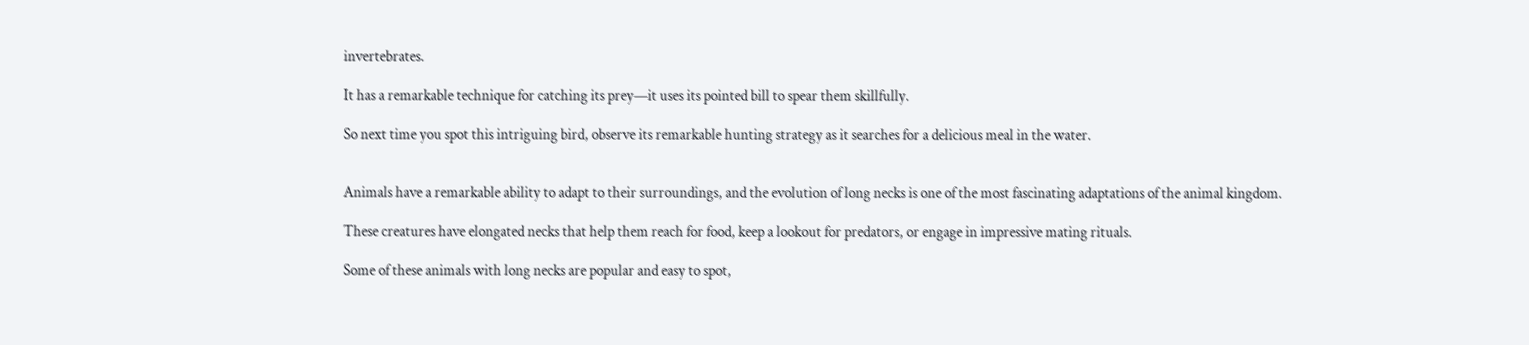invertebrates.

It has a remarkable technique for catching its prey—it uses its pointed bill to spear them skillfully.

So next time you spot this intriguing bird, observe its remarkable hunting strategy as it searches for a delicious meal in the water.


Animals have a remarkable ability to adapt to their surroundings, and the evolution of long necks is one of the most fascinating adaptations of the animal kingdom.

These creatures have elongated necks that help them reach for food, keep a lookout for predators, or engage in impressive mating rituals.

Some of these animals with long necks are popular and easy to spot,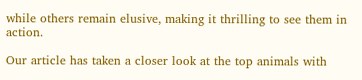while others remain elusive, making it thrilling to see them in action.

Our article has taken a closer look at the top animals with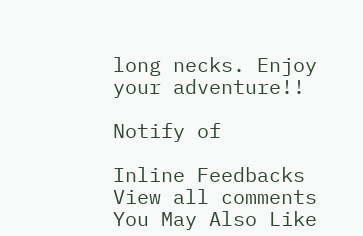long necks. Enjoy your adventure!!

Notify of

Inline Feedbacks
View all comments
You May Also Like